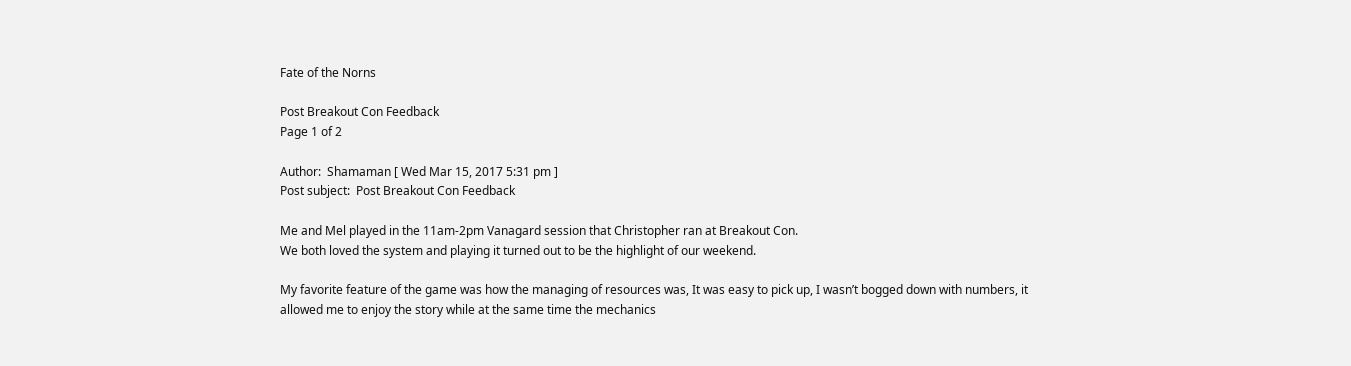Fate of the Norns

Post Breakout Con Feedback
Page 1 of 2

Author:  Shamaman [ Wed Mar 15, 2017 5:31 pm ]
Post subject:  Post Breakout Con Feedback

Me and Mel played in the 11am-2pm Vanagard session that Christopher ran at Breakout Con.
We both loved the system and playing it turned out to be the highlight of our weekend.

My favorite feature of the game was how the managing of resources was, It was easy to pick up, I wasn’t bogged down with numbers, it allowed me to enjoy the story while at the same time the mechanics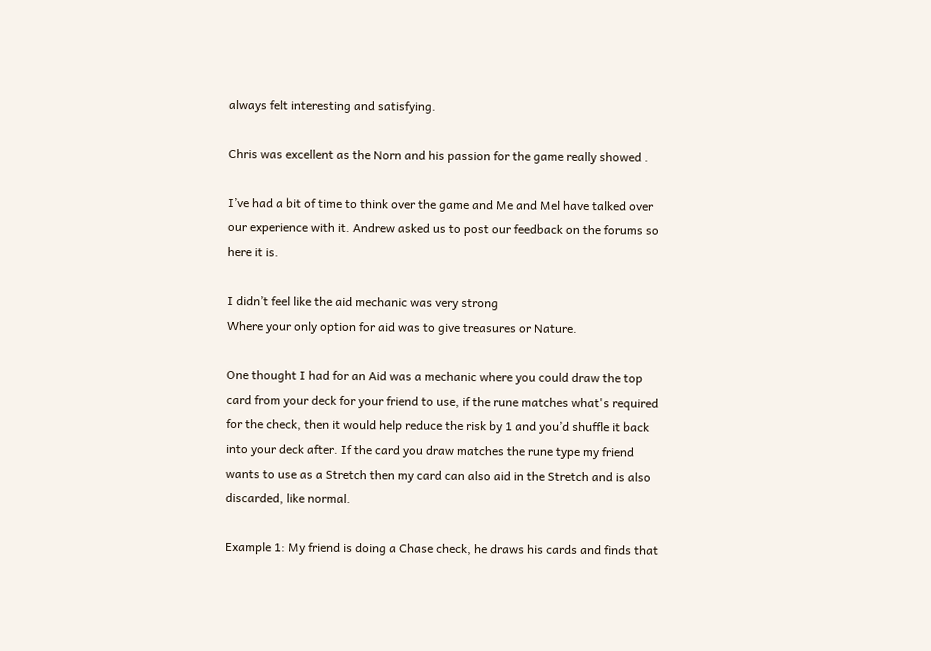always felt interesting and satisfying.

Chris was excellent as the Norn and his passion for the game really showed .

I’ve had a bit of time to think over the game and Me and Mel have talked over our experience with it. Andrew asked us to post our feedback on the forums so here it is.

I didn’t feel like the aid mechanic was very strong
Where your only option for aid was to give treasures or Nature.

One thought I had for an Aid was a mechanic where you could draw the top card from your deck for your friend to use, if the rune matches what's required for the check, then it would help reduce the risk by 1 and you’d shuffle it back into your deck after. If the card you draw matches the rune type my friend wants to use as a Stretch then my card can also aid in the Stretch and is also discarded, like normal.

Example 1: My friend is doing a Chase check, he draws his cards and finds that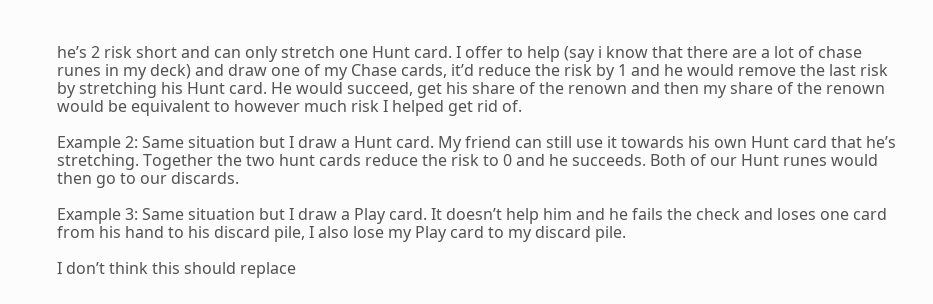he’s 2 risk short and can only stretch one Hunt card. I offer to help (say i know that there are a lot of chase runes in my deck) and draw one of my Chase cards, it’d reduce the risk by 1 and he would remove the last risk by stretching his Hunt card. He would succeed, get his share of the renown and then my share of the renown would be equivalent to however much risk I helped get rid of.

Example 2: Same situation but I draw a Hunt card. My friend can still use it towards his own Hunt card that he’s stretching. Together the two hunt cards reduce the risk to 0 and he succeeds. Both of our Hunt runes would then go to our discards.

Example 3: Same situation but I draw a Play card. It doesn’t help him and he fails the check and loses one card from his hand to his discard pile, I also lose my Play card to my discard pile.

I don’t think this should replace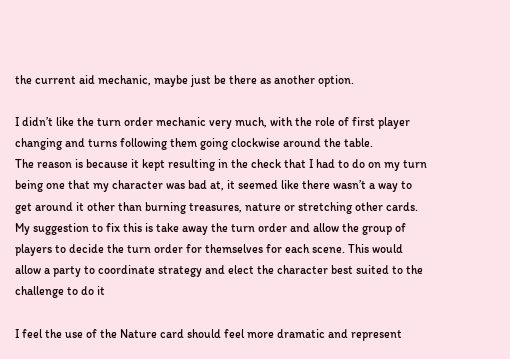the current aid mechanic, maybe just be there as another option.

I didn’t like the turn order mechanic very much, with the role of first player changing and turns following them going clockwise around the table.
The reason is because it kept resulting in the check that I had to do on my turn being one that my character was bad at, it seemed like there wasn’t a way to get around it other than burning treasures, nature or stretching other cards.
My suggestion to fix this is take away the turn order and allow the group of players to decide the turn order for themselves for each scene. This would allow a party to coordinate strategy and elect the character best suited to the challenge to do it

I feel the use of the Nature card should feel more dramatic and represent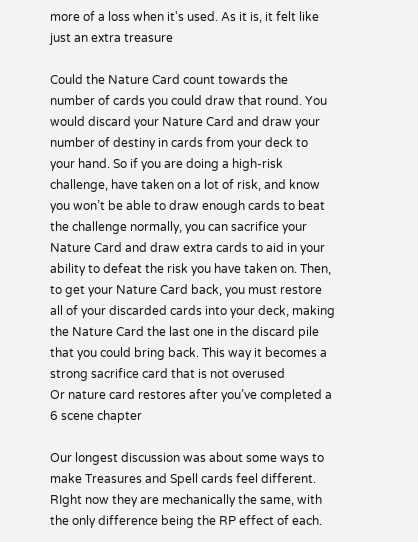more of a loss when it's used. As it is, it felt like just an extra treasure

Could the Nature Card count towards the number of cards you could draw that round. You would discard your Nature Card and draw your number of destiny in cards from your deck to your hand. So if you are doing a high-risk challenge, have taken on a lot of risk, and know you won’t be able to draw enough cards to beat the challenge normally, you can sacrifice your Nature Card and draw extra cards to aid in your ability to defeat the risk you have taken on. Then, to get your Nature Card back, you must restore all of your discarded cards into your deck, making the Nature Card the last one in the discard pile that you could bring back. This way it becomes a strong sacrifice card that is not overused
Or nature card restores after you’ve completed a 6 scene chapter

Our longest discussion was about some ways to make Treasures and Spell cards feel different. RIght now they are mechanically the same, with the only difference being the RP effect of each.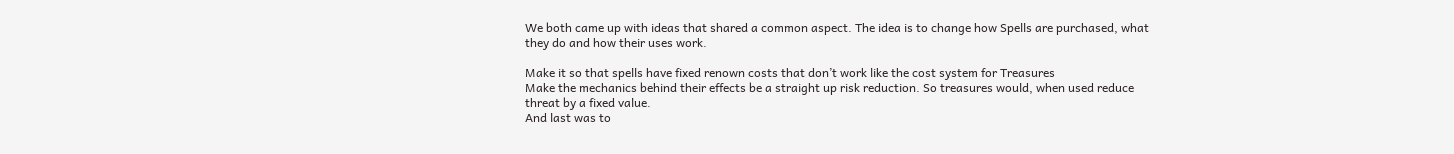We both came up with ideas that shared a common aspect. The idea is to change how Spells are purchased, what they do and how their uses work.

Make it so that spells have fixed renown costs that don’t work like the cost system for Treasures
Make the mechanics behind their effects be a straight up risk reduction. So treasures would, when used reduce threat by a fixed value.
And last was to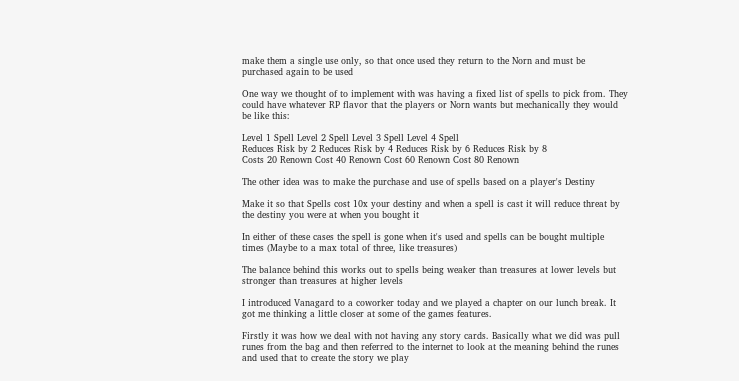make them a single use only, so that once used they return to the Norn and must be purchased again to be used

One way we thought of to implement with was having a fixed list of spells to pick from. They could have whatever RP flavor that the players or Norn wants but mechanically they would be like this:

Level 1 Spell Level 2 Spell Level 3 Spell Level 4 Spell
Reduces Risk by 2 Reduces Risk by 4 Reduces Risk by 6 Reduces Risk by 8
Costs 20 Renown Cost 40 Renown Cost 60 Renown Cost 80 Renown

The other idea was to make the purchase and use of spells based on a player's Destiny

Make it so that Spells cost 10x your destiny and when a spell is cast it will reduce threat by the destiny you were at when you bought it

In either of these cases the spell is gone when it's used and spells can be bought multiple times (Maybe to a max total of three, like treasures)

The balance behind this works out to spells being weaker than treasures at lower levels but stronger than treasures at higher levels

I introduced Vanagard to a coworker today and we played a chapter on our lunch break. It got me thinking a little closer at some of the games features.

Firstly it was how we deal with not having any story cards. Basically what we did was pull runes from the bag and then referred to the internet to look at the meaning behind the runes and used that to create the story we play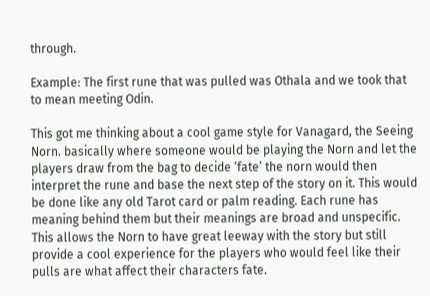through.

Example: The first rune that was pulled was Othala and we took that to mean meeting Odin.

This got me thinking about a cool game style for Vanagard, the Seeing Norn. basically where someone would be playing the Norn and let the players draw from the bag to decide ‘fate’ the norn would then interpret the rune and base the next step of the story on it. This would be done like any old Tarot card or palm reading. Each rune has meaning behind them but their meanings are broad and unspecific. This allows the Norn to have great leeway with the story but still provide a cool experience for the players who would feel like their pulls are what affect their characters fate.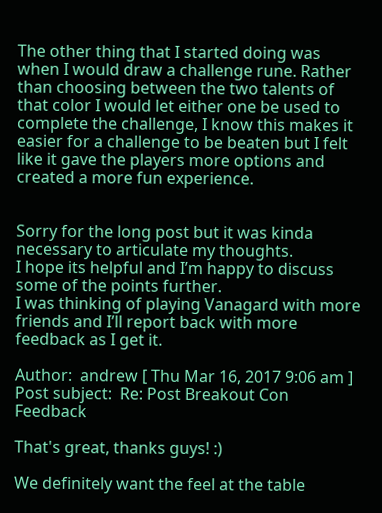The other thing that I started doing was when I would draw a challenge rune. Rather than choosing between the two talents of that color I would let either one be used to complete the challenge, I know this makes it easier for a challenge to be beaten but I felt like it gave the players more options and created a more fun experience.


Sorry for the long post but it was kinda necessary to articulate my thoughts.
I hope its helpful and I’m happy to discuss some of the points further.
I was thinking of playing Vanagard with more friends and I’ll report back with more feedback as I get it.

Author:  andrew [ Thu Mar 16, 2017 9:06 am ]
Post subject:  Re: Post Breakout Con Feedback

That's great, thanks guys! :)

We definitely want the feel at the table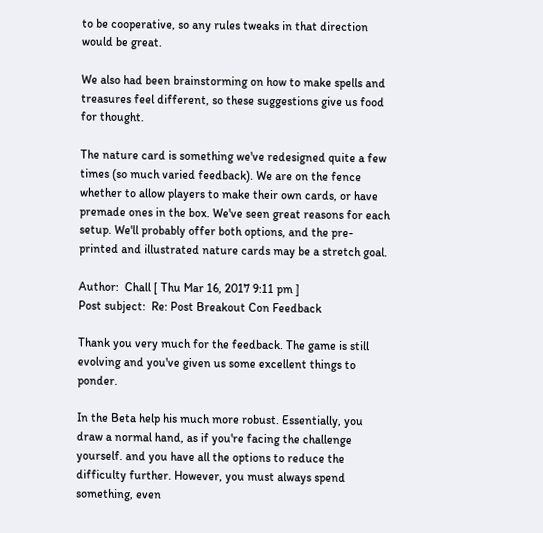to be cooperative, so any rules tweaks in that direction would be great.

We also had been brainstorming on how to make spells and treasures feel different, so these suggestions give us food for thought.

The nature card is something we've redesigned quite a few times (so much varied feedback). We are on the fence whether to allow players to make their own cards, or have premade ones in the box. We've seen great reasons for each setup. We'll probably offer both options, and the pre-printed and illustrated nature cards may be a stretch goal.

Author:  Chall [ Thu Mar 16, 2017 9:11 pm ]
Post subject:  Re: Post Breakout Con Feedback

Thank you very much for the feedback. The game is still evolving and you've given us some excellent things to ponder.

In the Beta help his much more robust. Essentially, you draw a normal hand, as if you're facing the challenge yourself. and you have all the options to reduce the difficulty further. However, you must always spend something, even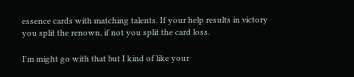essence cards with matching talents. If your help results in victory you split the renown, if not you split the card loss.

I'm might go with that but I kind of like your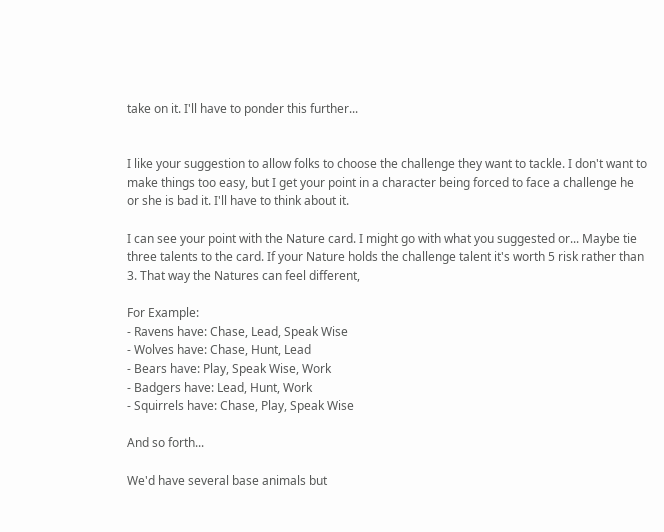take on it. I'll have to ponder this further...


I like your suggestion to allow folks to choose the challenge they want to tackle. I don't want to make things too easy, but I get your point in a character being forced to face a challenge he or she is bad it. I'll have to think about it.

I can see your point with the Nature card. I might go with what you suggested or... Maybe tie three talents to the card. If your Nature holds the challenge talent it's worth 5 risk rather than 3. That way the Natures can feel different,

For Example:
- Ravens have: Chase, Lead, Speak Wise
- Wolves have: Chase, Hunt, Lead
- Bears have: Play, Speak Wise, Work
- Badgers have: Lead, Hunt, Work
- Squirrels have: Chase, Play, Speak Wise

And so forth...

We'd have several base animals but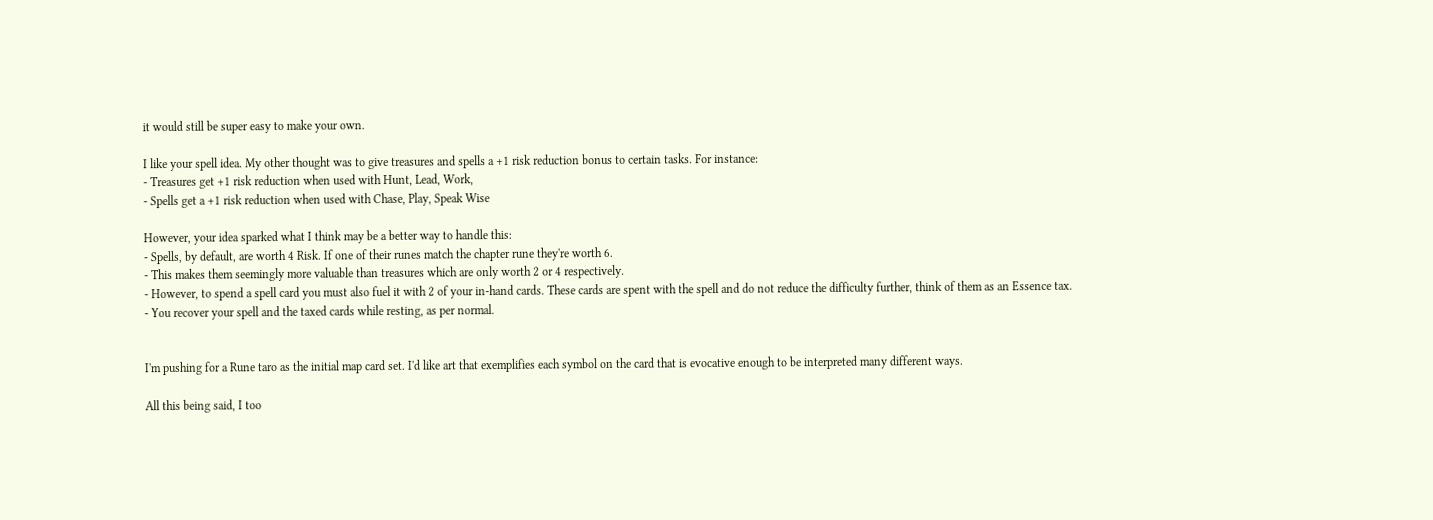it would still be super easy to make your own.

I like your spell idea. My other thought was to give treasures and spells a +1 risk reduction bonus to certain tasks. For instance:
- Treasures get +1 risk reduction when used with Hunt, Lead, Work,
- Spells get a +1 risk reduction when used with Chase, Play, Speak Wise

However, your idea sparked what I think may be a better way to handle this:
- Spells, by default, are worth 4 Risk. If one of their runes match the chapter rune they're worth 6.
- This makes them seemingly more valuable than treasures which are only worth 2 or 4 respectively.
- However, to spend a spell card you must also fuel it with 2 of your in-hand cards. These cards are spent with the spell and do not reduce the difficulty further, think of them as an Essence tax.
- You recover your spell and the taxed cards while resting, as per normal.


I'm pushing for a Rune taro as the initial map card set. I'd like art that exemplifies each symbol on the card that is evocative enough to be interpreted many different ways.

All this being said, I too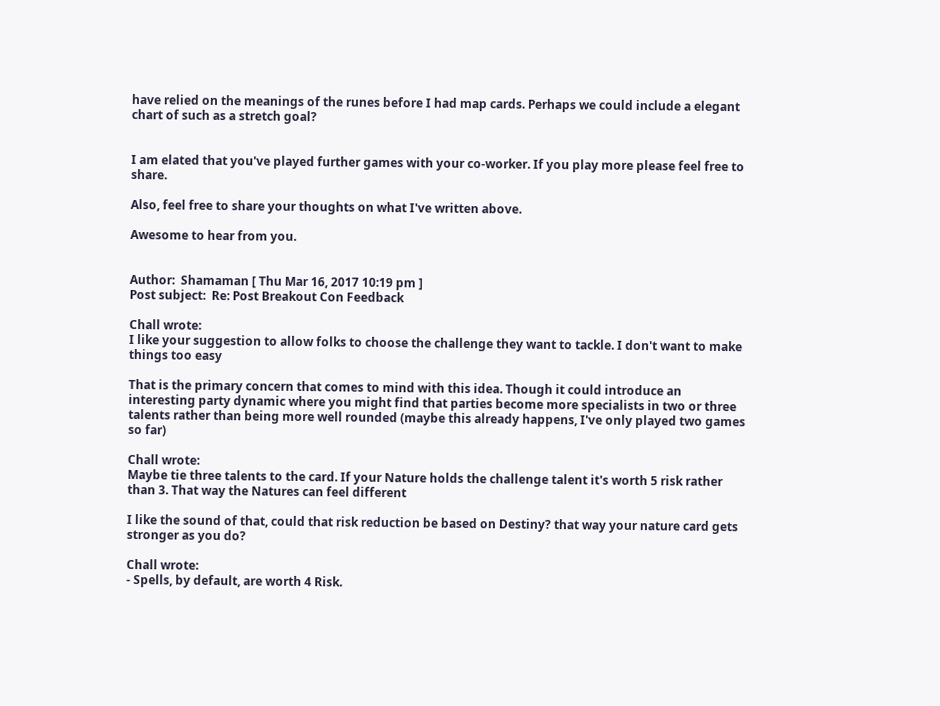have relied on the meanings of the runes before I had map cards. Perhaps we could include a elegant chart of such as a stretch goal?


I am elated that you've played further games with your co-worker. If you play more please feel free to share.

Also, feel free to share your thoughts on what I've written above.

Awesome to hear from you.


Author:  Shamaman [ Thu Mar 16, 2017 10:19 pm ]
Post subject:  Re: Post Breakout Con Feedback

Chall wrote:
I like your suggestion to allow folks to choose the challenge they want to tackle. I don't want to make things too easy

That is the primary concern that comes to mind with this idea. Though it could introduce an interesting party dynamic where you might find that parties become more specialists in two or three talents rather than being more well rounded (maybe this already happens, I've only played two games so far)

Chall wrote:
Maybe tie three talents to the card. If your Nature holds the challenge talent it's worth 5 risk rather than 3. That way the Natures can feel different

I like the sound of that, could that risk reduction be based on Destiny? that way your nature card gets stronger as you do?

Chall wrote:
- Spells, by default, are worth 4 Risk.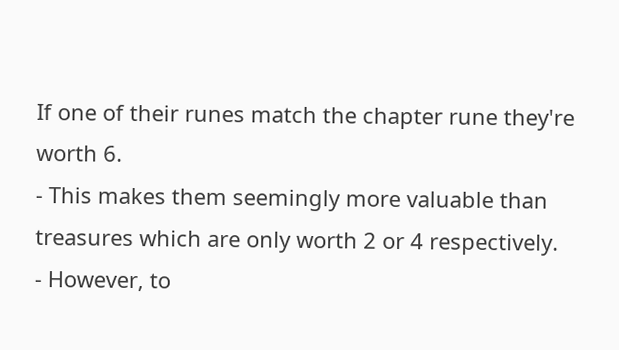If one of their runes match the chapter rune they're worth 6.
- This makes them seemingly more valuable than treasures which are only worth 2 or 4 respectively.
- However, to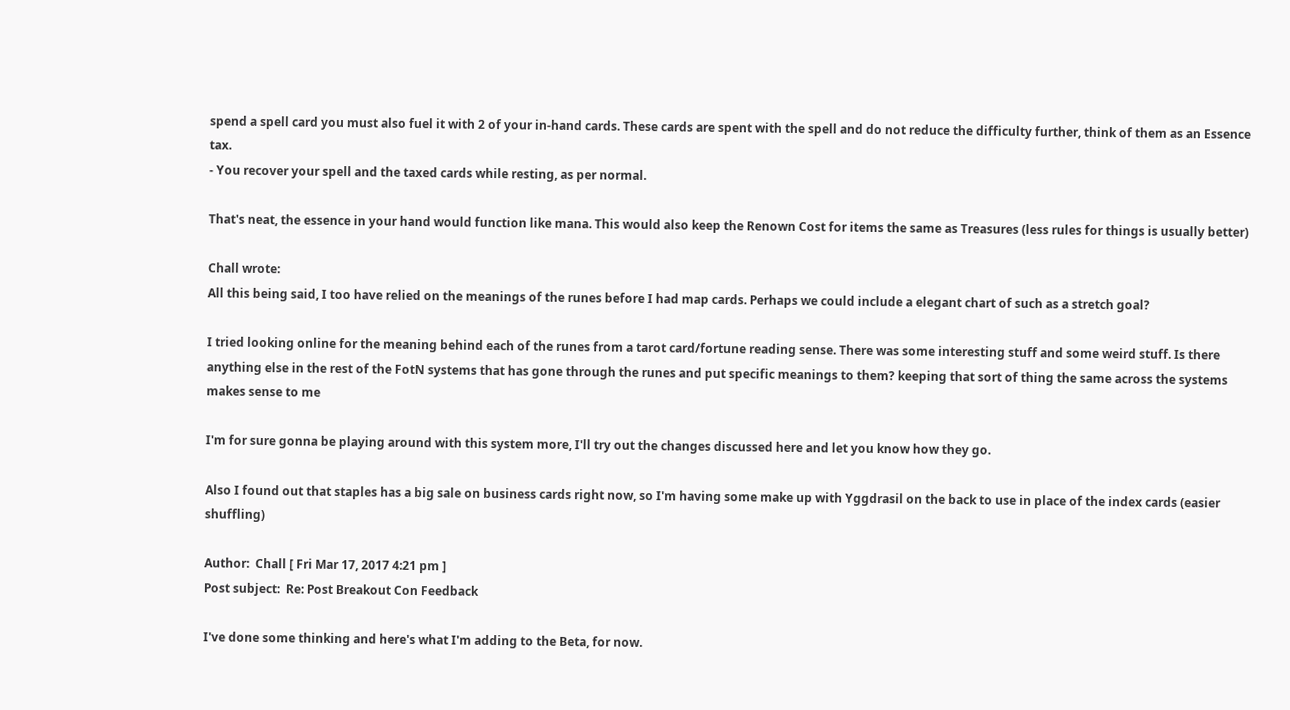spend a spell card you must also fuel it with 2 of your in-hand cards. These cards are spent with the spell and do not reduce the difficulty further, think of them as an Essence tax.
- You recover your spell and the taxed cards while resting, as per normal.

That's neat, the essence in your hand would function like mana. This would also keep the Renown Cost for items the same as Treasures (less rules for things is usually better)

Chall wrote:
All this being said, I too have relied on the meanings of the runes before I had map cards. Perhaps we could include a elegant chart of such as a stretch goal?

I tried looking online for the meaning behind each of the runes from a tarot card/fortune reading sense. There was some interesting stuff and some weird stuff. Is there anything else in the rest of the FotN systems that has gone through the runes and put specific meanings to them? keeping that sort of thing the same across the systems makes sense to me

I'm for sure gonna be playing around with this system more, I'll try out the changes discussed here and let you know how they go.

Also I found out that staples has a big sale on business cards right now, so I'm having some make up with Yggdrasil on the back to use in place of the index cards (easier shuffling)

Author:  Chall [ Fri Mar 17, 2017 4:21 pm ]
Post subject:  Re: Post Breakout Con Feedback

I've done some thinking and here's what I'm adding to the Beta, for now.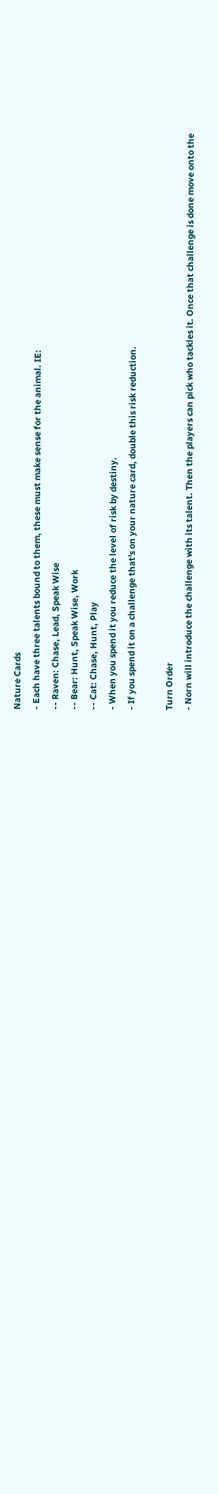Nature Cards
- Each have three talents bound to them, these must make sense for the animal. IE:
-- Raven: Chase, Lead, Speak Wise
-- Bear: Hunt, Speak Wise, Work
-- Cat: Chase, Hunt, Play
- When you spend it you reduce the level of risk by destiny.
- If you spend it on a challenge that's on your nature card, double this risk reduction.

Turn Order
- Norn will introduce the challenge with its talent. Then the players can pick who tackles it. Once that challenge is done move onto the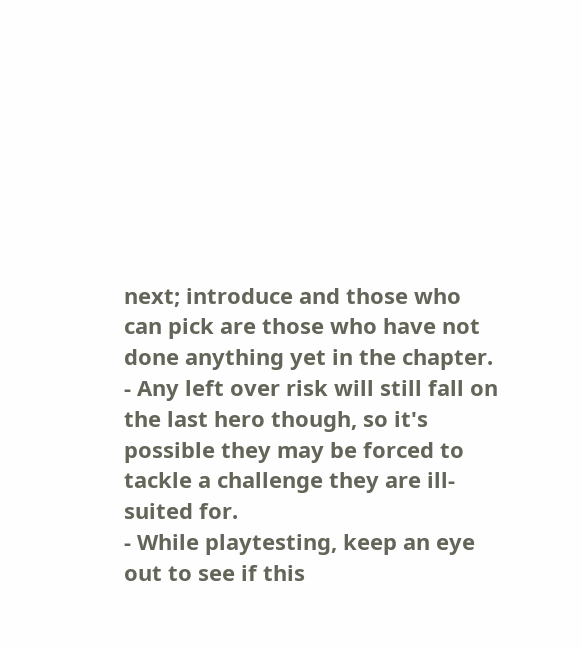next; introduce and those who can pick are those who have not done anything yet in the chapter.
- Any left over risk will still fall on the last hero though, so it's possible they may be forced to tackle a challenge they are ill-suited for.
- While playtesting, keep an eye out to see if this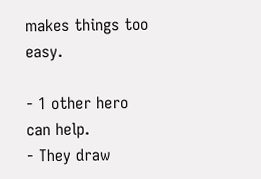makes things too easy.

- 1 other hero can help.
- They draw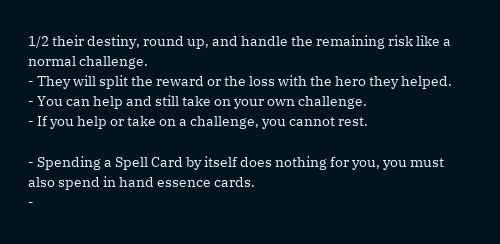1/2 their destiny, round up, and handle the remaining risk like a normal challenge.
- They will split the reward or the loss with the hero they helped.
- You can help and still take on your own challenge.
- If you help or take on a challenge, you cannot rest.

- Spending a Spell Card by itself does nothing for you, you must also spend in hand essence cards.
-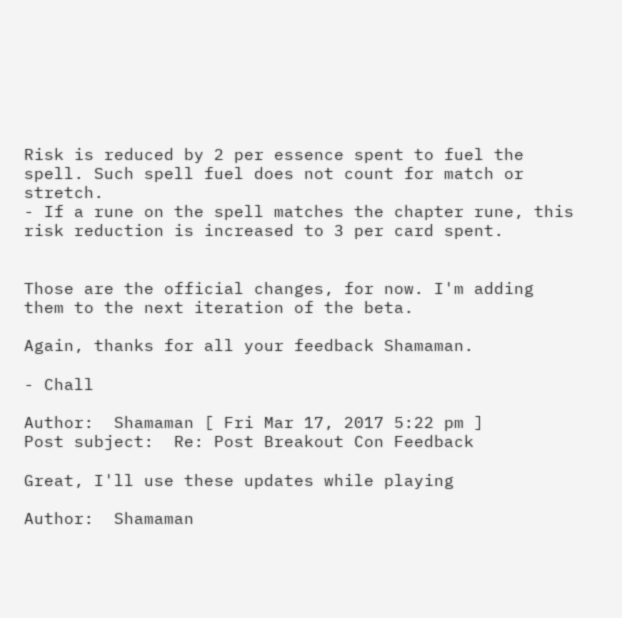Risk is reduced by 2 per essence spent to fuel the spell. Such spell fuel does not count for match or stretch.
- If a rune on the spell matches the chapter rune, this risk reduction is increased to 3 per card spent.


Those are the official changes, for now. I'm adding them to the next iteration of the beta.

Again, thanks for all your feedback Shamaman.

- Chall

Author:  Shamaman [ Fri Mar 17, 2017 5:22 pm ]
Post subject:  Re: Post Breakout Con Feedback

Great, I'll use these updates while playing

Author:  Shamaman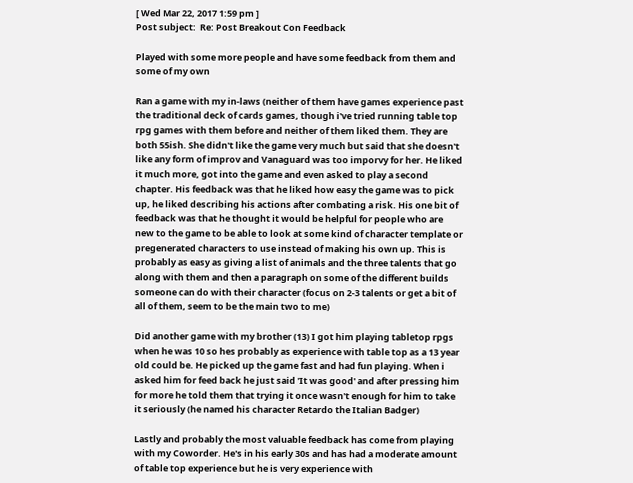[ Wed Mar 22, 2017 1:59 pm ]
Post subject:  Re: Post Breakout Con Feedback

Played with some more people and have some feedback from them and some of my own

Ran a game with my in-laws (neither of them have games experience past the traditional deck of cards games, though i've tried running table top rpg games with them before and neither of them liked them. They are both 55ish. She didn't like the game very much but said that she doesn't like any form of improv and Vanaguard was too imporvy for her. He liked it much more, got into the game and even asked to play a second chapter. His feedback was that he liked how easy the game was to pick up, he liked describing his actions after combating a risk. His one bit of feedback was that he thought it would be helpful for people who are new to the game to be able to look at some kind of character template or pregenerated characters to use instead of making his own up. This is probably as easy as giving a list of animals and the three talents that go along with them and then a paragraph on some of the different builds someone can do with their character (focus on 2-3 talents or get a bit of all of them, seem to be the main two to me)

Did another game with my brother (13) I got him playing tabletop rpgs when he was 10 so hes probably as experience with table top as a 13 year old could be. He picked up the game fast and had fun playing. When i asked him for feed back he just said 'It was good' and after pressing him for more he told them that trying it once wasn't enough for him to take it seriously (he named his character Retardo the Italian Badger)

Lastly and probably the most valuable feedback has come from playing with my Coworder. He's in his early 30s and has had a moderate amount of table top experience but he is very experience with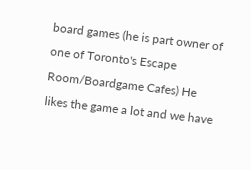board games (he is part owner of one of Toronto's Escape Room/Boardgame Cafes) He likes the game a lot and we have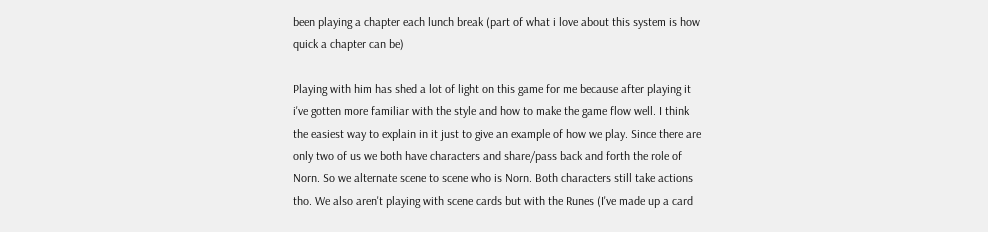been playing a chapter each lunch break (part of what i love about this system is how quick a chapter can be)

Playing with him has shed a lot of light on this game for me because after playing it i've gotten more familiar with the style and how to make the game flow well. I think the easiest way to explain in it just to give an example of how we play. Since there are only two of us we both have characters and share/pass back and forth the role of Norn. So we alternate scene to scene who is Norn. Both characters still take actions tho. We also aren't playing with scene cards but with the Runes (I've made up a card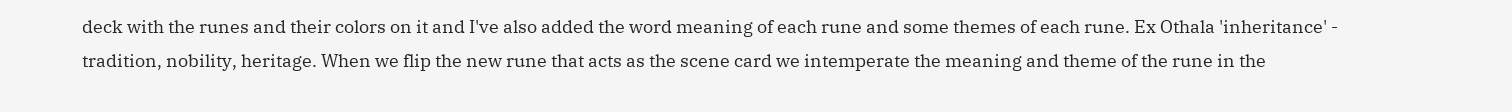deck with the runes and their colors on it and I've also added the word meaning of each rune and some themes of each rune. Ex Othala 'inheritance' - tradition, nobility, heritage. When we flip the new rune that acts as the scene card we intemperate the meaning and theme of the rune in the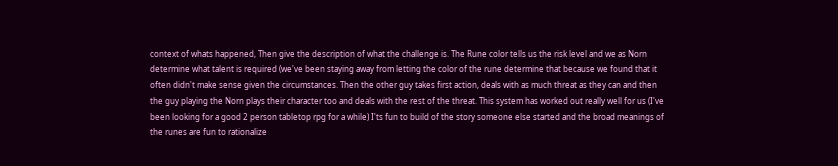context of whats happened, Then give the description of what the challenge is. The Rune color tells us the risk level and we as Norn determine what talent is required (we've been staying away from letting the color of the rune determine that because we found that it often didn't make sense given the circumstances. Then the other guy takes first action, deals with as much threat as they can and then the guy playing the Norn plays their character too and deals with the rest of the threat. This system has worked out really well for us (I've been looking for a good 2 person tabletop rpg for a while) I'ts fun to build of the story someone else started and the broad meanings of the runes are fun to rationalize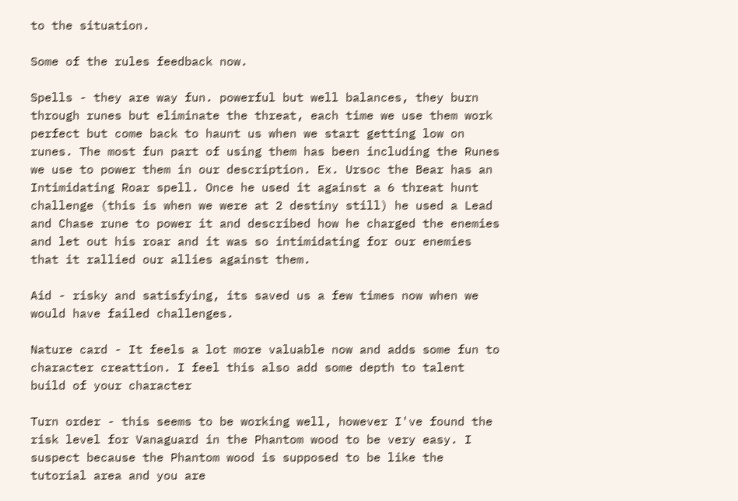to the situation.

Some of the rules feedback now.

Spells - they are way fun. powerful but well balances, they burn through runes but eliminate the threat, each time we use them work perfect but come back to haunt us when we start getting low on runes. The most fun part of using them has been including the Runes we use to power them in our description. Ex. Ursoc the Bear has an Intimidating Roar spell. Once he used it against a 6 threat hunt challenge (this is when we were at 2 destiny still) he used a Lead and Chase rune to power it and described how he charged the enemies and let out his roar and it was so intimidating for our enemies that it rallied our allies against them.

Aid - risky and satisfying, its saved us a few times now when we would have failed challenges.

Nature card - It feels a lot more valuable now and adds some fun to character creattion. I feel this also add some depth to talent build of your character

Turn order - this seems to be working well, however I've found the risk level for Vanaguard in the Phantom wood to be very easy. I suspect because the Phantom wood is supposed to be like the tutorial area and you are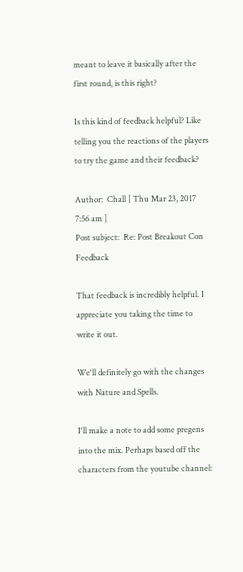meant to leave it basically after the first round, is this right?

Is this kind of feedback helpful? Like telling you the reactions of the players to try the game and their feedback?

Author:  Chall [ Thu Mar 23, 2017 7:56 am ]
Post subject:  Re: Post Breakout Con Feedback

That feedback is incredibly helpful. I appreciate you taking the time to write it out.

We'll definitely go with the changes with Nature and Spells.

I'll make a note to add some pregens into the mix. Perhaps based off the characters from the youtube channel: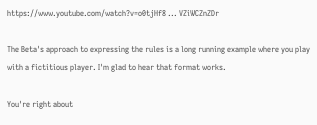https://www.youtube.com/watch?v=o0tjHf8 ... VZiWCZnZDr

The Beta's approach to expressing the rules is a long running example where you play with a fictitious player. I'm glad to hear that format works.

You're right about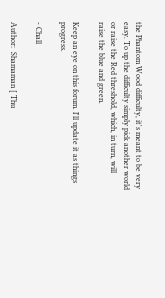the Phantom Wood difficulty, it's meant to be very easy. To up the difficulty simply pick another world or raise the Red threshold, which, in turn, will raise the blue and green.

Keep an eye on this forum. I'll update it as things progress.

- Chall

Author:  Shamaman [ Thu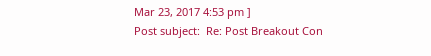Mar 23, 2017 4:53 pm ]
Post subject:  Re: Post Breakout Con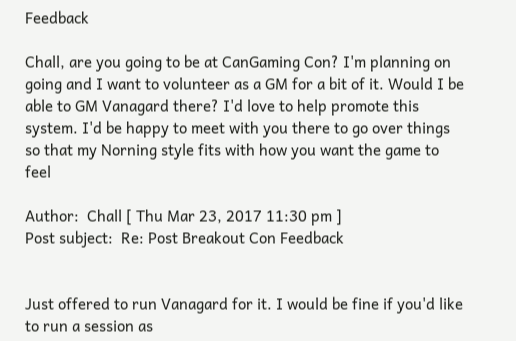Feedback

Chall, are you going to be at CanGaming Con? I'm planning on going and I want to volunteer as a GM for a bit of it. Would I be able to GM Vanagard there? I'd love to help promote this system. I'd be happy to meet with you there to go over things so that my Norning style fits with how you want the game to feel

Author:  Chall [ Thu Mar 23, 2017 11:30 pm ]
Post subject:  Re: Post Breakout Con Feedback


Just offered to run Vanagard for it. I would be fine if you'd like to run a session as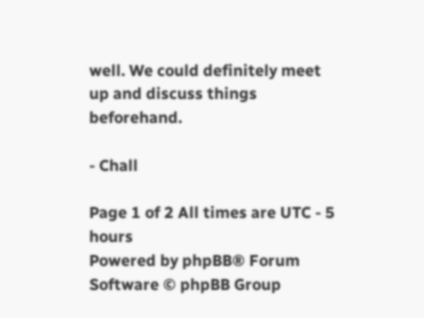well. We could definitely meet up and discuss things beforehand.

- Chall

Page 1 of 2 All times are UTC - 5 hours
Powered by phpBB® Forum Software © phpBB Group